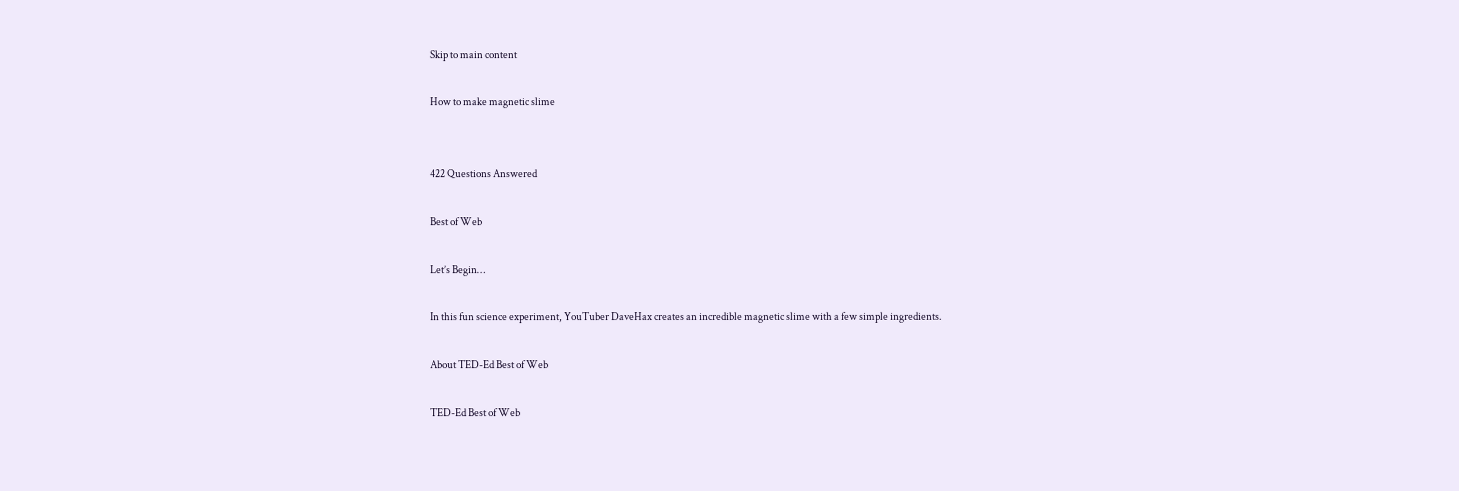Skip to main content

How to make magnetic slime


422 Questions Answered

Best of Web

Let’s Begin…

In this fun science experiment, YouTuber DaveHax creates an incredible magnetic slime with a few simple ingredients.

About TED-Ed Best of Web

TED-Ed Best of Web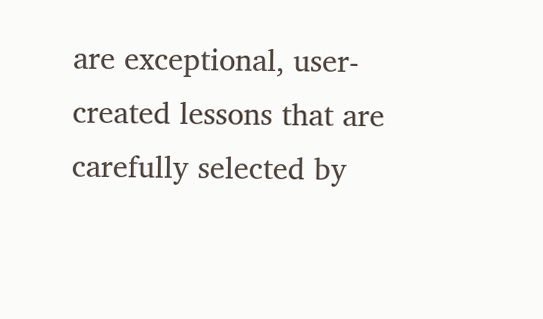are exceptional, user-created lessons that are carefully selected by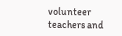volunteer teachers and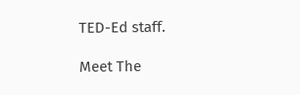TED-Ed staff.

Meet The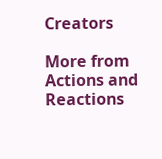Creators

More from Actions and Reactions